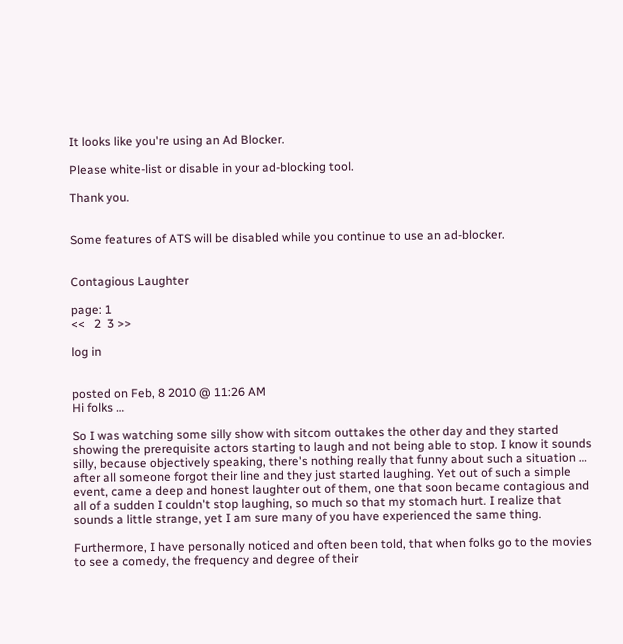It looks like you're using an Ad Blocker.

Please white-list or disable in your ad-blocking tool.

Thank you.


Some features of ATS will be disabled while you continue to use an ad-blocker.


Contagious Laughter

page: 1
<<   2  3 >>

log in


posted on Feb, 8 2010 @ 11:26 AM
Hi folks …

So I was watching some silly show with sitcom outtakes the other day and they started showing the prerequisite actors starting to laugh and not being able to stop. I know it sounds silly, because objectively speaking, there's nothing really that funny about such a situation … after all someone forgot their line and they just started laughing. Yet out of such a simple event, came a deep and honest laughter out of them, one that soon became contagious and all of a sudden I couldn't stop laughing, so much so that my stomach hurt. I realize that sounds a little strange, yet I am sure many of you have experienced the same thing.

Furthermore, I have personally noticed and often been told, that when folks go to the movies to see a comedy, the frequency and degree of their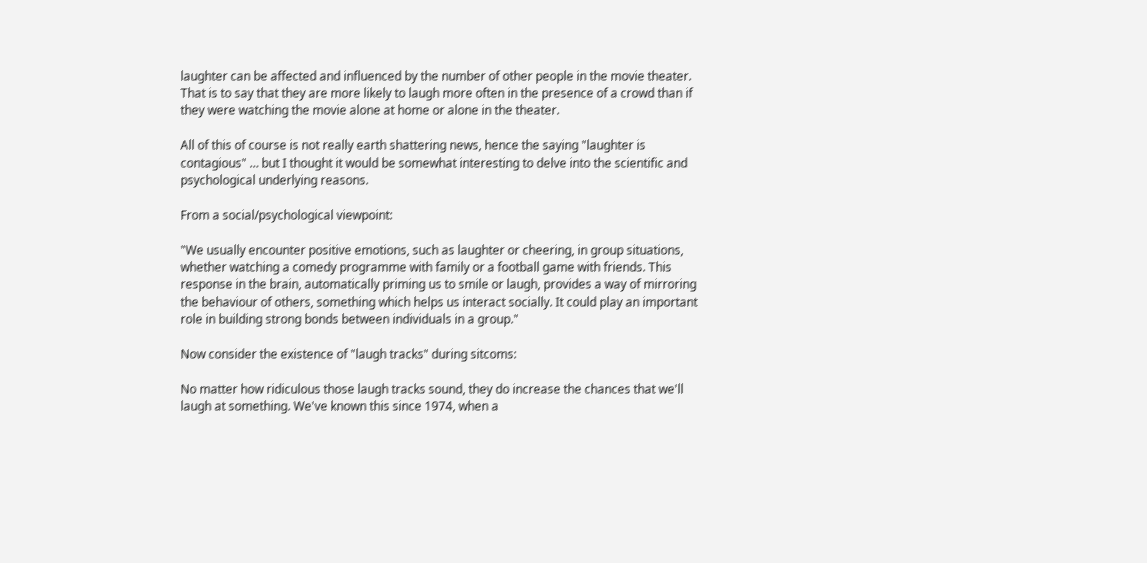laughter can be affected and influenced by the number of other people in the movie theater. That is to say that they are more likely to laugh more often in the presence of a crowd than if they were watching the movie alone at home or alone in the theater.

All of this of course is not really earth shattering news, hence the saying "laughter is contagious" … but I thought it would be somewhat interesting to delve into the scientific and psychological underlying reasons.

From a social/psychological viewpoint:

"We usually encounter positive emotions, such as laughter or cheering, in group situations, whether watching a comedy programme with family or a football game with friends. This response in the brain, automatically priming us to smile or laugh, provides a way of mirroring the behaviour of others, something which helps us interact socially. It could play an important role in building strong bonds between individuals in a group."

Now consider the existence of "laugh tracks" during sitcoms:

No matter how ridiculous those laugh tracks sound, they do increase the chances that we'll laugh at something. We've known this since 1974, when a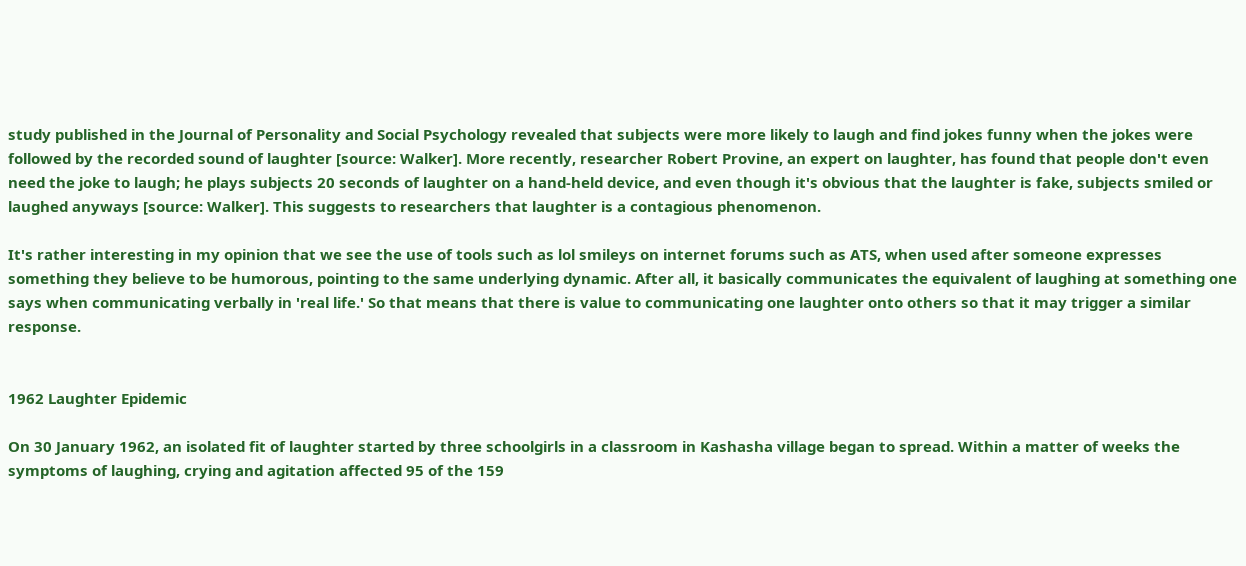study published in the Journal of Personality and Social Psychology revealed that subjects were more likely to laugh and find jokes funny when the jokes were followed by the recorded sound of laughter [source: Walker]. More recently, researcher Robert Provine, an expert on laughter, has found that people don't even need the joke to laugh; he plays subjects 20 seconds of laughter on a hand-held device, and even though it's obvious that the laughter is fake, subjects smiled or laughed anyways [source: Walker]. This suggests to researchers that laughter is a contagious phenomenon.

It's rather interesting in my opinion that we see the use of tools such as lol smileys on internet forums such as ATS, when used after someone expresses something they believe to be humorous, pointing to the same underlying dynamic. After all, it basically communicates the equivalent of laughing at something one says when communicating verbally in 'real life.' So that means that there is value to communicating one laughter onto others so that it may trigger a similar response.


1962 Laughter Epidemic

On 30 January 1962, an isolated fit of laughter started by three schoolgirls in a classroom in Kashasha village began to spread. Within a matter of weeks the symptoms of laughing, crying and agitation affected 95 of the 159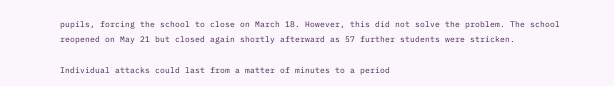pupils, forcing the school to close on March 18. However, this did not solve the problem. The school reopened on May 21 but closed again shortly afterward as 57 further students were stricken.

Individual attacks could last from a matter of minutes to a period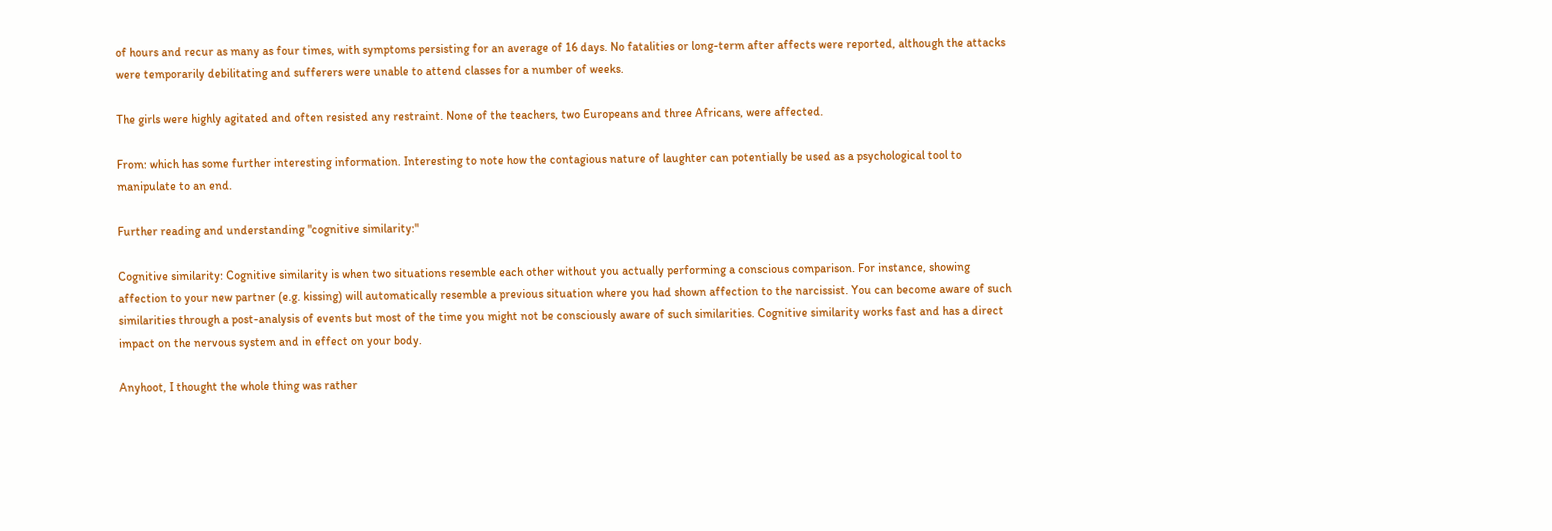of hours and recur as many as four times, with symptoms persisting for an average of 16 days. No fatalities or long-term after affects were reported, although the attacks were temporarily debilitating and sufferers were unable to attend classes for a number of weeks.

The girls were highly agitated and often resisted any restraint. None of the teachers, two Europeans and three Africans, were affected.

From: which has some further interesting information. Interesting to note how the contagious nature of laughter can potentially be used as a psychological tool to manipulate to an end.

Further reading and understanding "cognitive similarity:"

Cognitive similarity: Cognitive similarity is when two situations resemble each other without you actually performing a conscious comparison. For instance, showing affection to your new partner (e.g. kissing) will automatically resemble a previous situation where you had shown affection to the narcissist. You can become aware of such similarities through a post-analysis of events but most of the time you might not be consciously aware of such similarities. Cognitive similarity works fast and has a direct impact on the nervous system and in effect on your body.

Anyhoot, I thought the whole thing was rather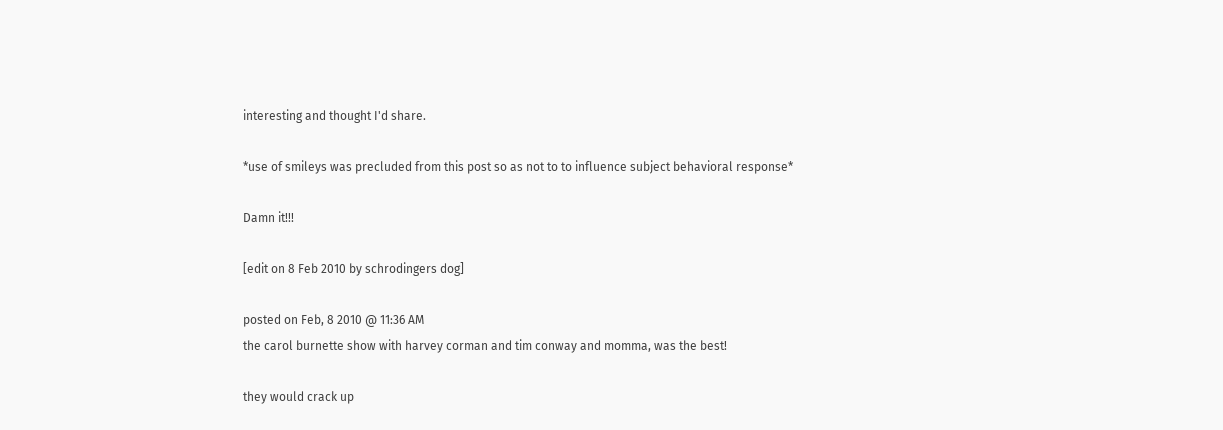interesting and thought I'd share.

*use of smileys was precluded from this post so as not to to influence subject behavioral response*

Damn it!!!

[edit on 8 Feb 2010 by schrodingers dog]

posted on Feb, 8 2010 @ 11:36 AM
the carol burnette show with harvey corman and tim conway and momma, was the best!

they would crack up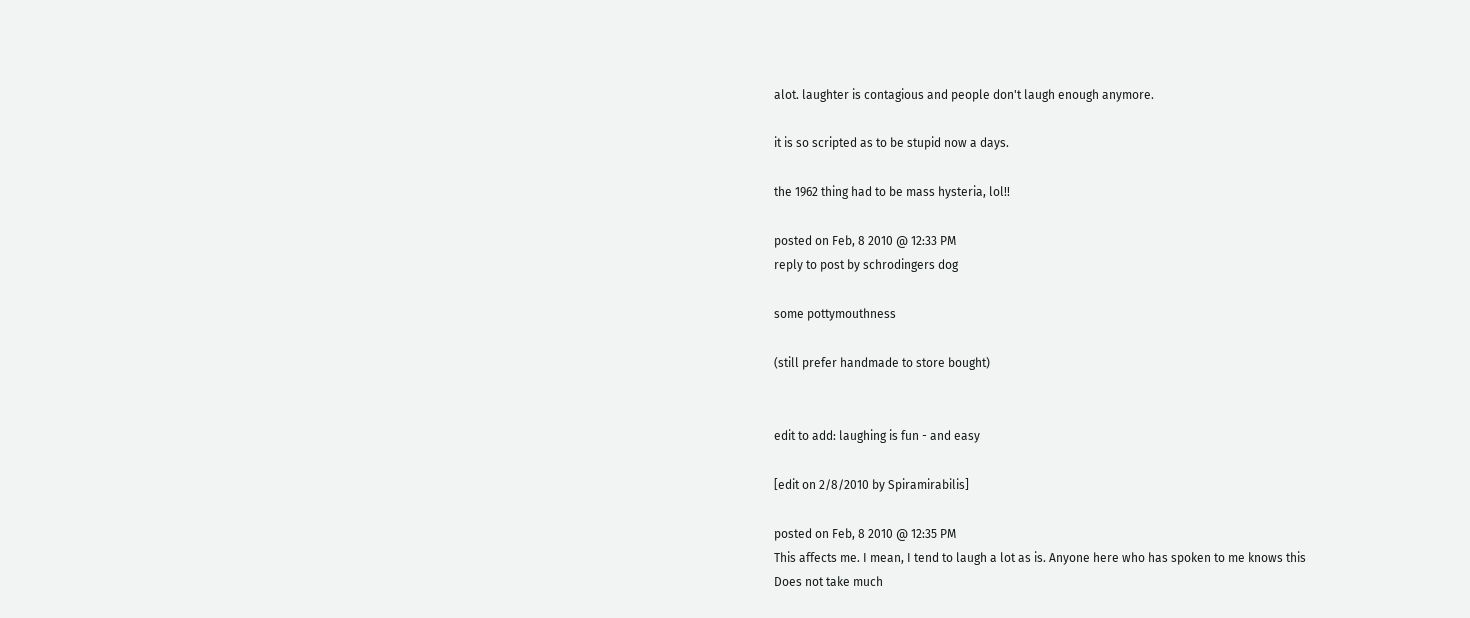alot. laughter is contagious and people don't laugh enough anymore.

it is so scripted as to be stupid now a days.

the 1962 thing had to be mass hysteria, lol!!

posted on Feb, 8 2010 @ 12:33 PM
reply to post by schrodingers dog

some pottymouthness

(still prefer handmade to store bought)


edit to add: laughing is fun - and easy

[edit on 2/8/2010 by Spiramirabilis]

posted on Feb, 8 2010 @ 12:35 PM
This affects me. I mean, I tend to laugh a lot as is. Anyone here who has spoken to me knows this
Does not take much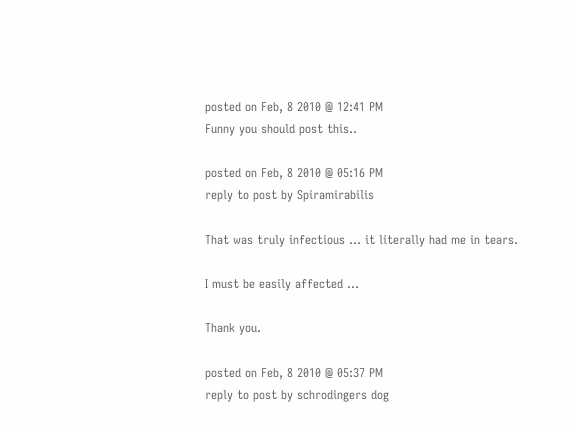posted on Feb, 8 2010 @ 12:41 PM
Funny you should post this..

posted on Feb, 8 2010 @ 05:16 PM
reply to post by Spiramirabilis

That was truly infectious ... it literally had me in tears.

I must be easily affected ...

Thank you.

posted on Feb, 8 2010 @ 05:37 PM
reply to post by schrodingers dog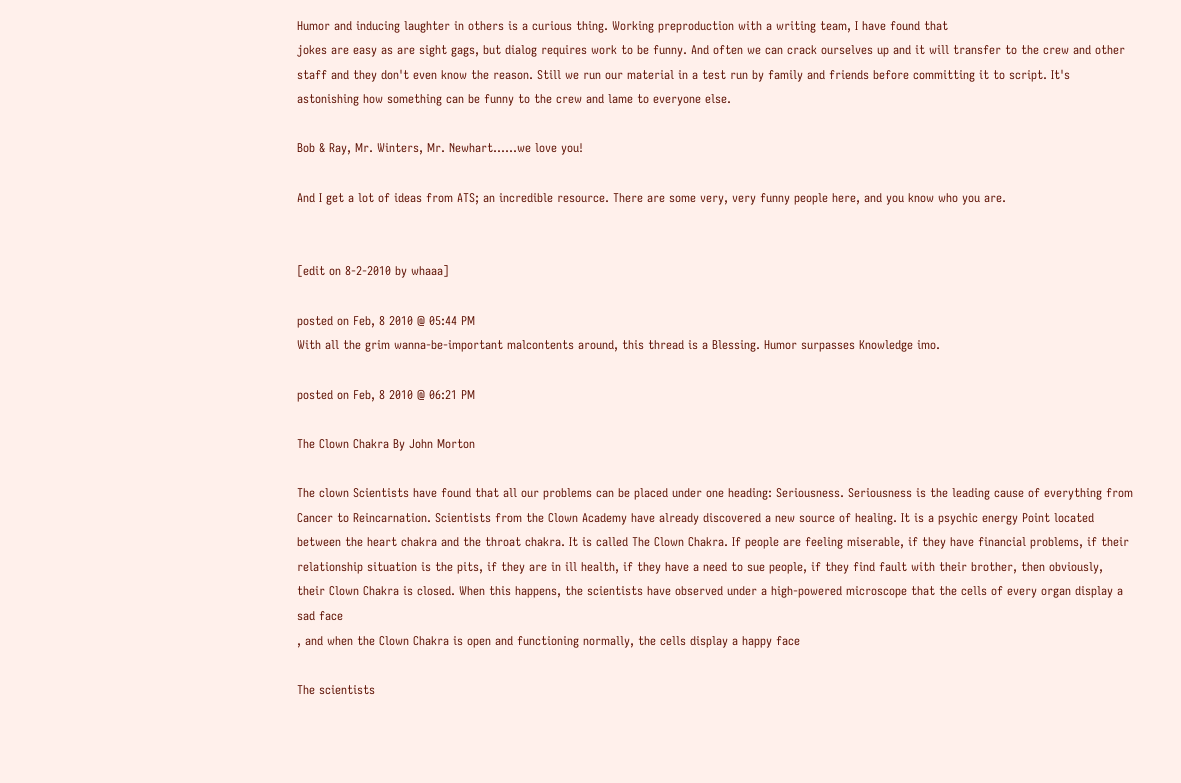Humor and inducing laughter in others is a curious thing. Working preproduction with a writing team, I have found that
jokes are easy as are sight gags, but dialog requires work to be funny. And often we can crack ourselves up and it will transfer to the crew and other staff and they don't even know the reason. Still we run our material in a test run by family and friends before committing it to script. It's astonishing how something can be funny to the crew and lame to everyone else.

Bob & Ray, Mr. Winters, Mr. Newhart......we love you!

And I get a lot of ideas from ATS; an incredible resource. There are some very, very funny people here, and you know who you are.


[edit on 8-2-2010 by whaaa]

posted on Feb, 8 2010 @ 05:44 PM
With all the grim wanna-be-important malcontents around, this thread is a Blessing. Humor surpasses Knowledge imo.

posted on Feb, 8 2010 @ 06:21 PM

The Clown Chakra By John Morton

The clown Scientists have found that all our problems can be placed under one heading: Seriousness. Seriousness is the leading cause of everything from Cancer to Reincarnation. Scientists from the Clown Academy have already discovered a new source of healing. It is a psychic energy Point located between the heart chakra and the throat chakra. It is called The Clown Chakra. If people are feeling miserable, if they have financial problems, if their relationship situation is the pits, if they are in ill health, if they have a need to sue people, if they find fault with their brother, then obviously, their Clown Chakra is closed. When this happens, the scientists have observed under a high-powered microscope that the cells of every organ display a sad face
, and when the Clown Chakra is open and functioning normally, the cells display a happy face

The scientists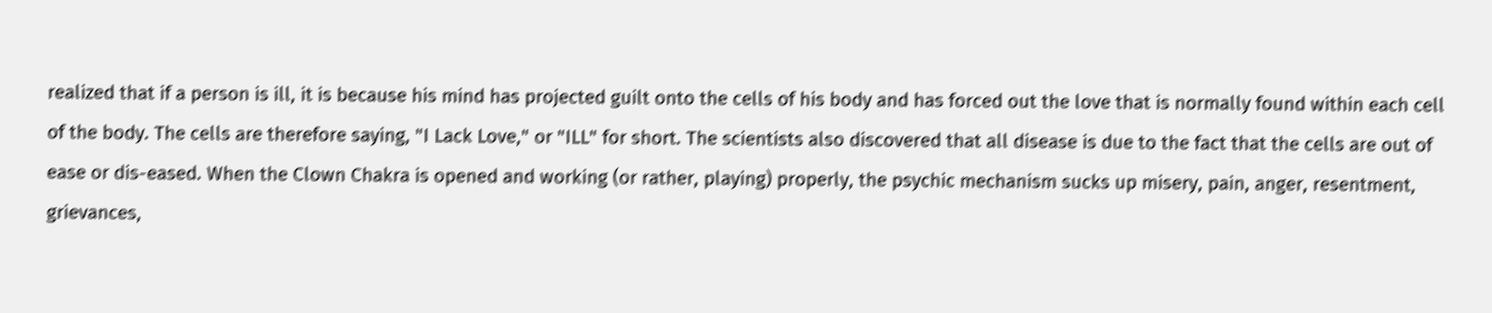realized that if a person is ill, it is because his mind has projected guilt onto the cells of his body and has forced out the love that is normally found within each cell of the body. The cells are therefore saying, "I Lack Love," or "ILL" for short. The scientists also discovered that all disease is due to the fact that the cells are out of ease or dis-eased. When the Clown Chakra is opened and working (or rather, playing) properly, the psychic mechanism sucks up misery, pain, anger, resentment, grievances,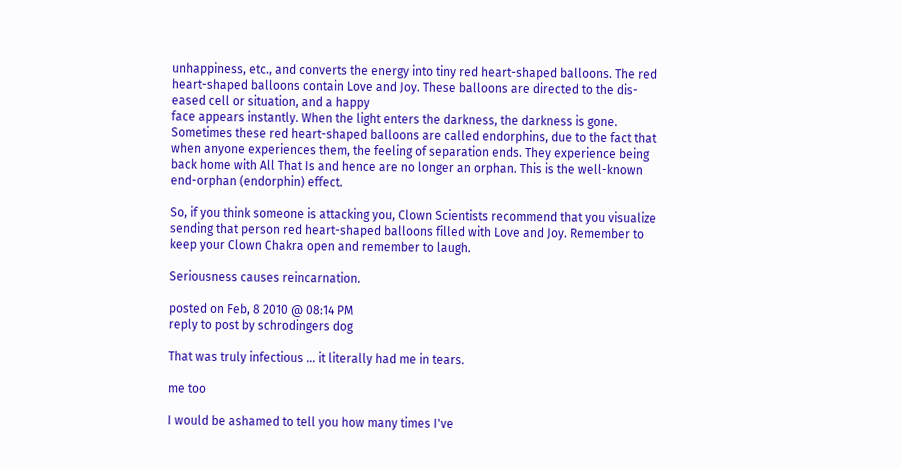unhappiness, etc., and converts the energy into tiny red heart-shaped balloons. The red heart-shaped balloons contain Love and Joy. These balloons are directed to the dis-eased cell or situation, and a happy
face appears instantly. When the light enters the darkness, the darkness is gone. Sometimes these red heart-shaped balloons are called endorphins, due to the fact that when anyone experiences them, the feeling of separation ends. They experience being back home with All That Is and hence are no longer an orphan. This is the well-known end-orphan (endorphin) effect.

So, if you think someone is attacking you, Clown Scientists recommend that you visualize sending that person red heart-shaped balloons filled with Love and Joy. Remember to keep your Clown Chakra open and remember to laugh.

Seriousness causes reincarnation.

posted on Feb, 8 2010 @ 08:14 PM
reply to post by schrodingers dog

That was truly infectious ... it literally had me in tears.

me too

I would be ashamed to tell you how many times I've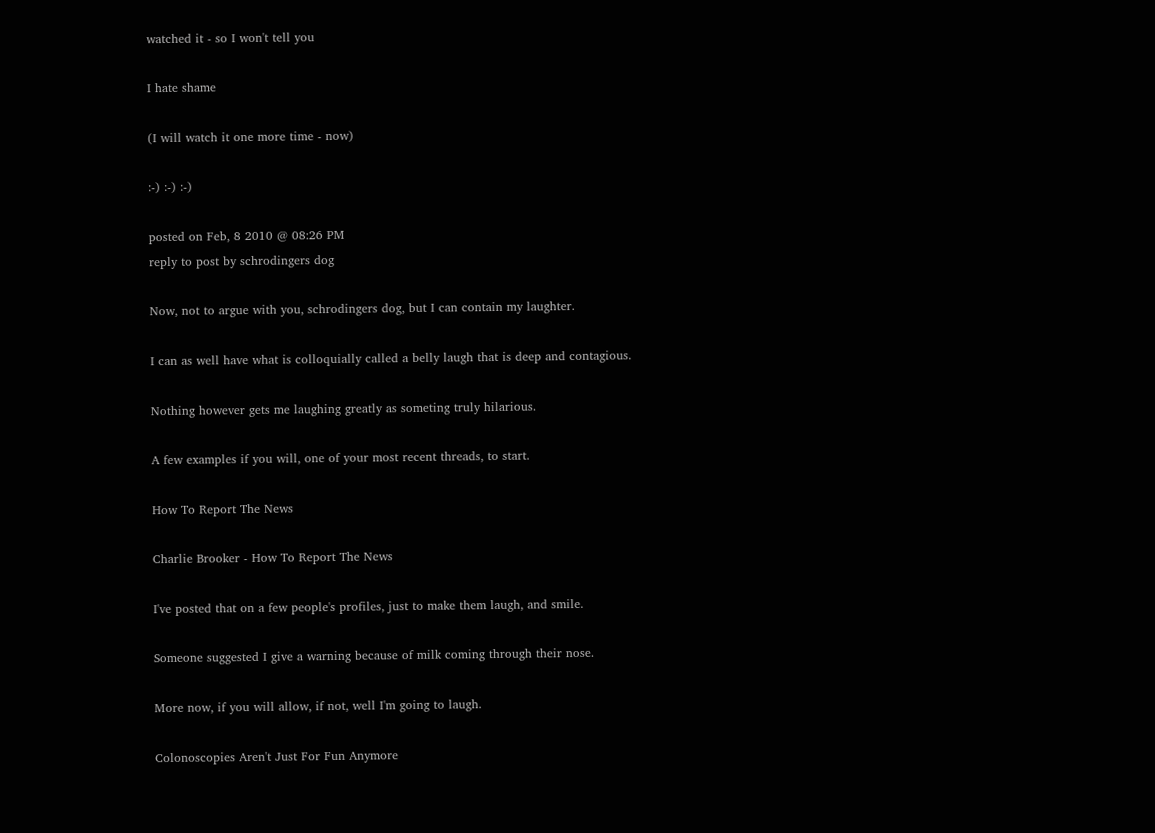watched it - so I won't tell you

I hate shame

(I will watch it one more time - now)

:-) :-) :-)

posted on Feb, 8 2010 @ 08:26 PM
reply to post by schrodingers dog

Now, not to argue with you, schrodingers dog, but I can contain my laughter.

I can as well have what is colloquially called a belly laugh that is deep and contagious.

Nothing however gets me laughing greatly as someting truly hilarious.

A few examples if you will, one of your most recent threads, to start.

How To Report The News

Charlie Brooker - How To Report The News

I've posted that on a few people's profiles, just to make them laugh, and smile.

Someone suggested I give a warning because of milk coming through their nose.

More now, if you will allow, if not, well I'm going to laugh.

Colonoscopies Aren't Just For Fun Anymore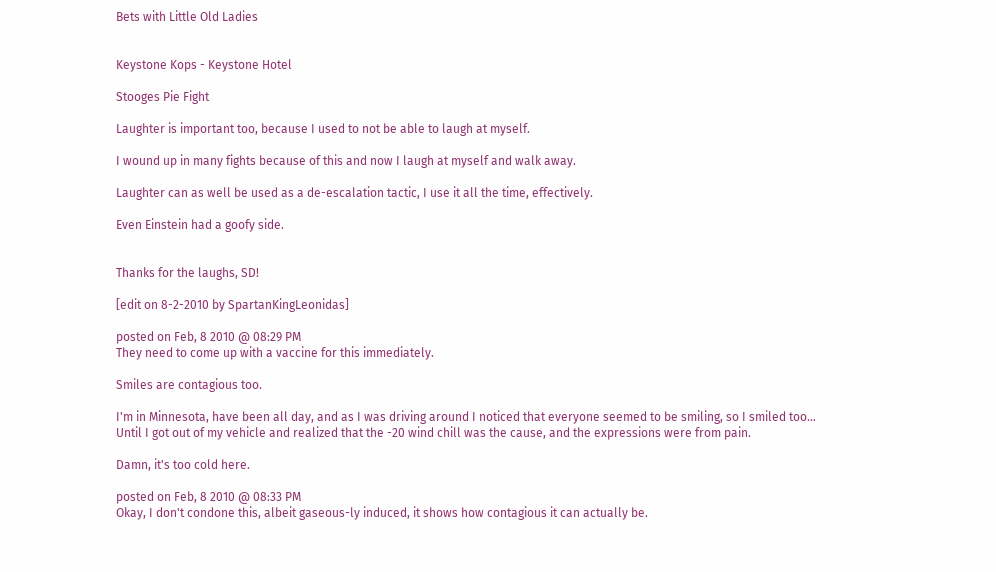Bets with Little Old Ladies


Keystone Kops - Keystone Hotel

Stooges Pie Fight

Laughter is important too, because I used to not be able to laugh at myself.

I wound up in many fights because of this and now I laugh at myself and walk away.

Laughter can as well be used as a de-escalation tactic, I use it all the time, effectively.

Even Einstein had a goofy side.


Thanks for the laughs, SD!

[edit on 8-2-2010 by SpartanKingLeonidas]

posted on Feb, 8 2010 @ 08:29 PM
They need to come up with a vaccine for this immediately.

Smiles are contagious too.

I'm in Minnesota, have been all day, and as I was driving around I noticed that everyone seemed to be smiling, so I smiled too... Until I got out of my vehicle and realized that the -20 wind chill was the cause, and the expressions were from pain.

Damn, it's too cold here.

posted on Feb, 8 2010 @ 08:33 PM
Okay, I don't condone this, albeit gaseous-ly induced, it shows how contagious it can actually be.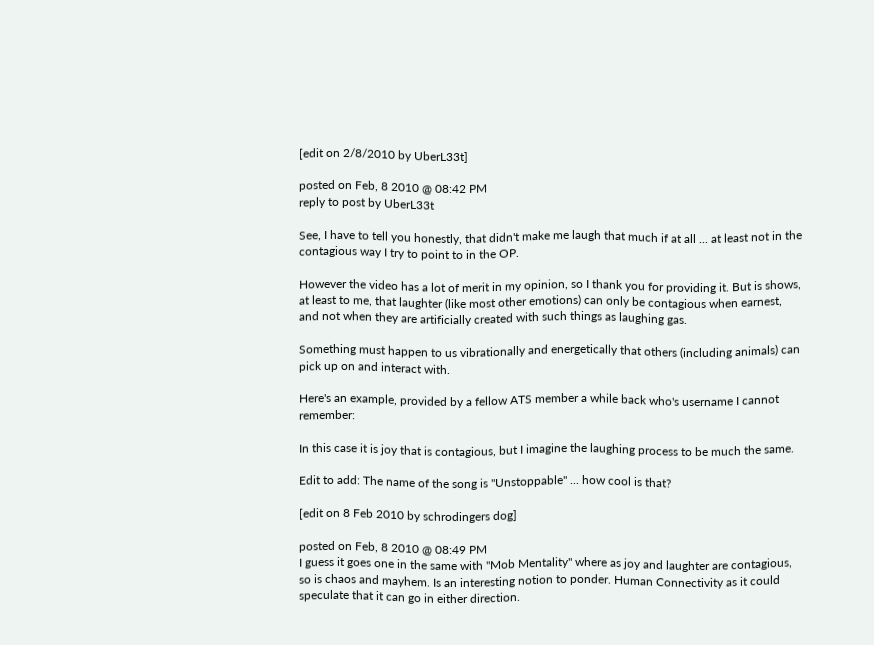[edit on 2/8/2010 by UberL33t]

posted on Feb, 8 2010 @ 08:42 PM
reply to post by UberL33t

See, I have to tell you honestly, that didn't make me laugh that much if at all ... at least not in the contagious way I try to point to in the OP.

However the video has a lot of merit in my opinion, so I thank you for providing it. But is shows, at least to me, that laughter (like most other emotions) can only be contagious when earnest, and not when they are artificially created with such things as laughing gas.

Something must happen to us vibrationally and energetically that others (including animals) can pick up on and interact with.

Here's an example, provided by a fellow ATS member a while back who's username I cannot remember:

In this case it is joy that is contagious, but I imagine the laughing process to be much the same.

Edit to add: The name of the song is "Unstoppable" ... how cool is that?

[edit on 8 Feb 2010 by schrodingers dog]

posted on Feb, 8 2010 @ 08:49 PM
I guess it goes one in the same with "Mob Mentality" where as joy and laughter are contagious, so is chaos and mayhem. Is an interesting notion to ponder. Human Connectivity as it could speculate that it can go in either direction.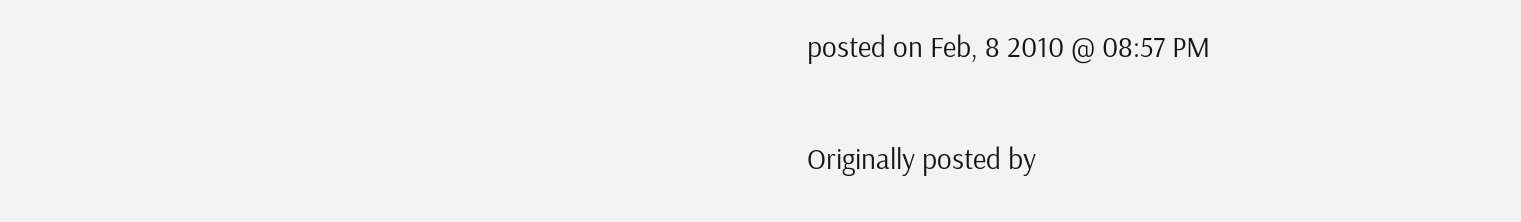posted on Feb, 8 2010 @ 08:57 PM

Originally posted by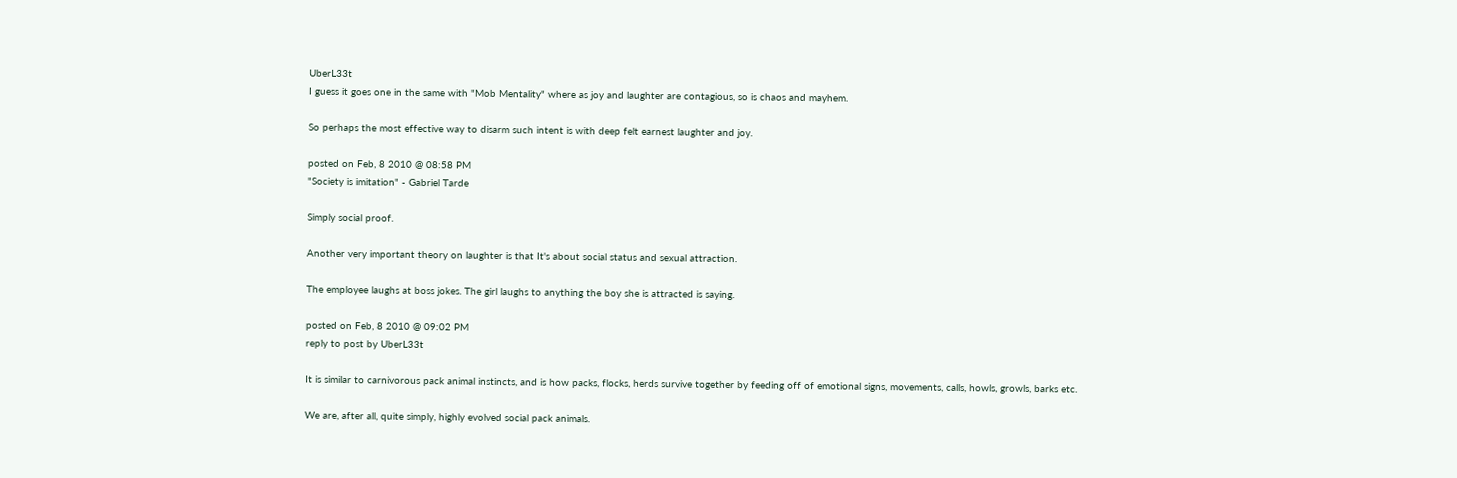UberL33t
I guess it goes one in the same with "Mob Mentality" where as joy and laughter are contagious, so is chaos and mayhem.

So perhaps the most effective way to disarm such intent is with deep felt earnest laughter and joy.

posted on Feb, 8 2010 @ 08:58 PM
"Society is imitation" - Gabriel Tarde

Simply social proof.

Another very important theory on laughter is that It's about social status and sexual attraction.

The employee laughs at boss jokes. The girl laughs to anything the boy she is attracted is saying.

posted on Feb, 8 2010 @ 09:02 PM
reply to post by UberL33t

It is similar to carnivorous pack animal instincts, and is how packs, flocks, herds survive together by feeding off of emotional signs, movements, calls, howls, growls, barks etc.

We are, after all, quite simply, highly evolved social pack animals.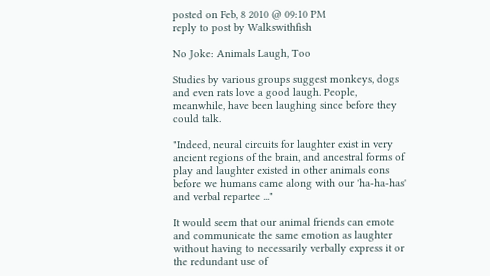posted on Feb, 8 2010 @ 09:10 PM
reply to post by Walkswithfish

No Joke: Animals Laugh, Too

Studies by various groups suggest monkeys, dogs and even rats love a good laugh. People, meanwhile, have been laughing since before they could talk.

"Indeed, neural circuits for laughter exist in very ancient regions of the brain, and ancestral forms of play and laughter existed in other animals eons before we humans came along with our 'ha-ha-has' and verbal repartee ..."

It would seem that our animal friends can emote and communicate the same emotion as laughter without having to necessarily verbally express it or the redundant use of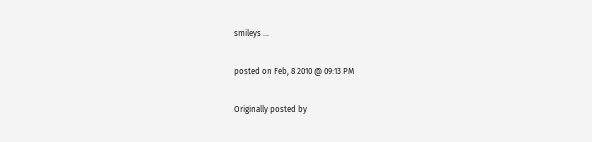smileys ...

posted on Feb, 8 2010 @ 09:13 PM

Originally posted by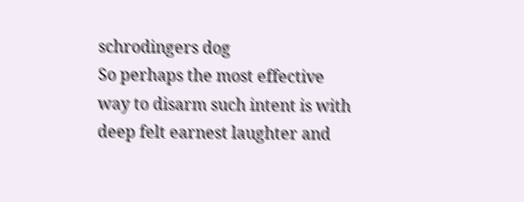schrodingers dog
So perhaps the most effective way to disarm such intent is with deep felt earnest laughter and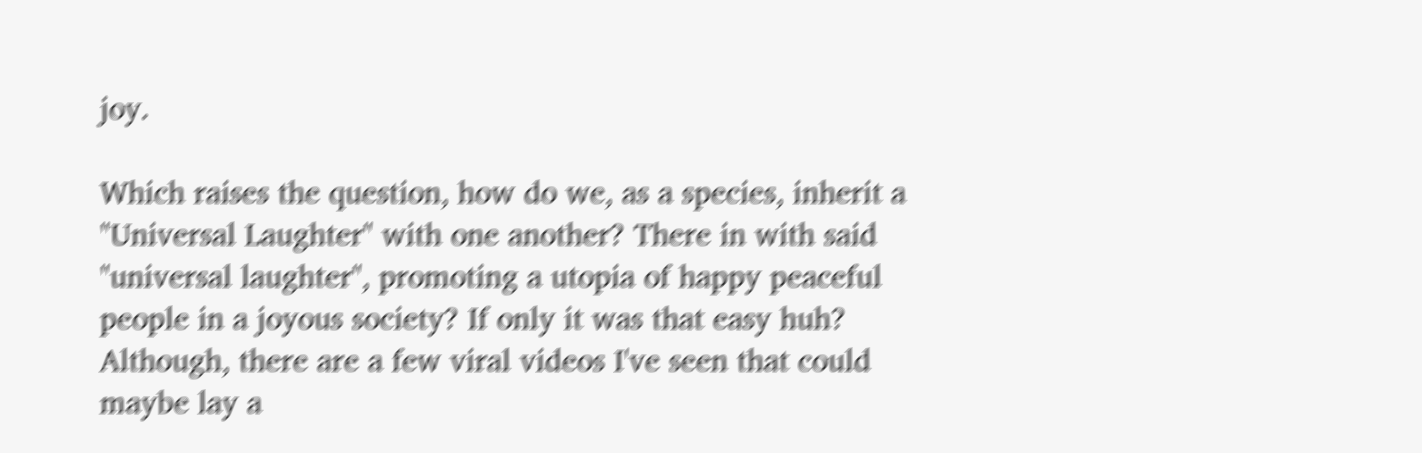joy.

Which raises the question, how do we, as a species, inherit a "Universal Laughter" with one another? There in with said "universal laughter", promoting a utopia of happy peaceful people in a joyous society? If only it was that easy huh? Although, there are a few viral videos I've seen that could maybe lay a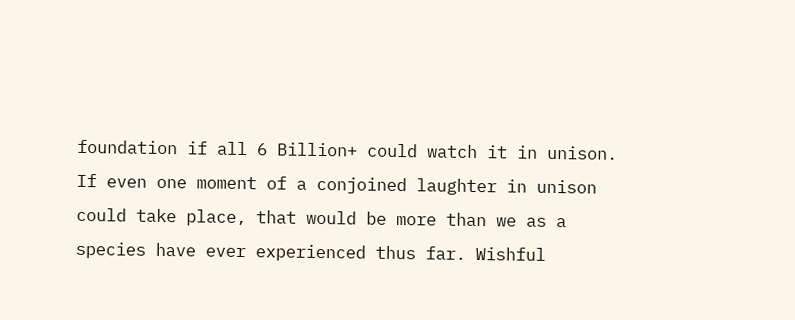foundation if all 6 Billion+ could watch it in unison. If even one moment of a conjoined laughter in unison could take place, that would be more than we as a species have ever experienced thus far. Wishful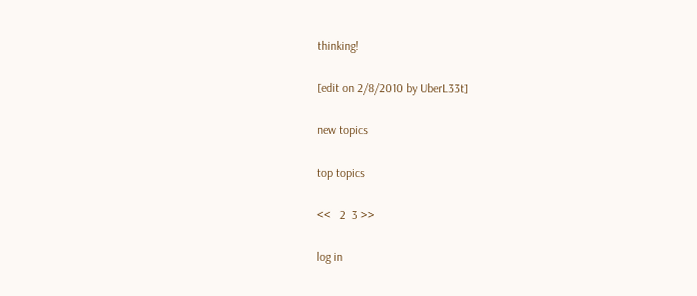thinking!

[edit on 2/8/2010 by UberL33t]

new topics

top topics

<<   2  3 >>

log in